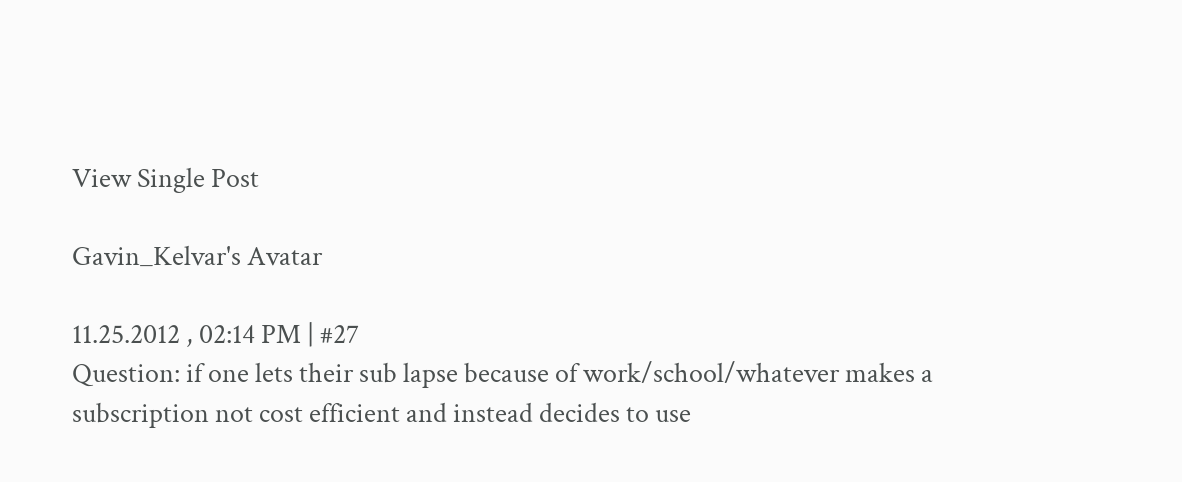View Single Post

Gavin_Kelvar's Avatar

11.25.2012 , 02:14 PM | #27
Question: if one lets their sub lapse because of work/school/whatever makes a subscription not cost efficient and instead decides to use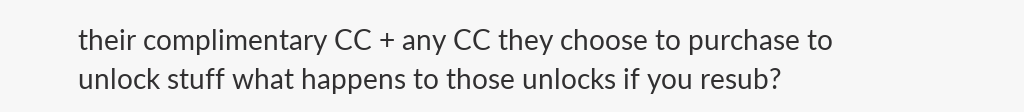their complimentary CC + any CC they choose to purchase to unlock stuff what happens to those unlocks if you resub?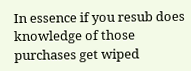In essence if you resub does knowledge of those purchases get wiped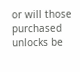or will those purchased unlocks be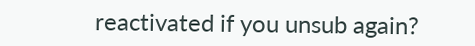reactivated if you unsub again?